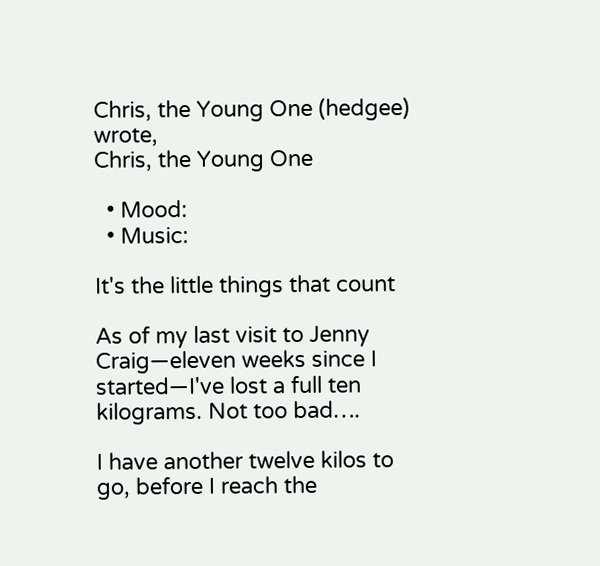Chris, the Young One (hedgee) wrote,
Chris, the Young One

  • Mood:
  • Music:

It's the little things that count

As of my last visit to Jenny Craig—eleven weeks since I started—I've lost a full ten kilograms. Not too bad….

I have another twelve kilos to go, before I reach the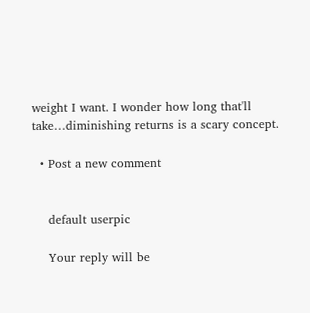weight I want. I wonder how long that'll take…diminishing returns is a scary concept.

  • Post a new comment


    default userpic

    Your reply will be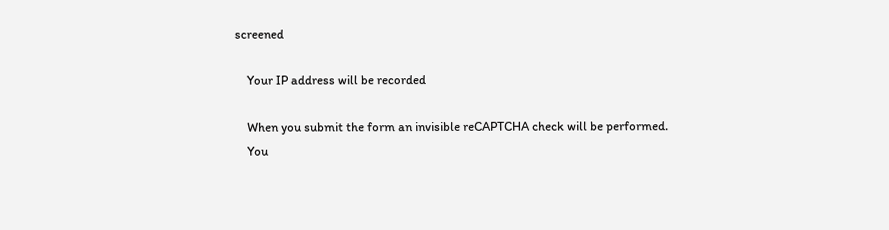screened

    Your IP address will be recorded

    When you submit the form an invisible reCAPTCHA check will be performed.
    You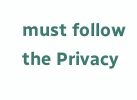must follow the Privacy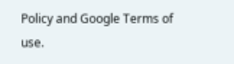Policy and Google Terms of use.